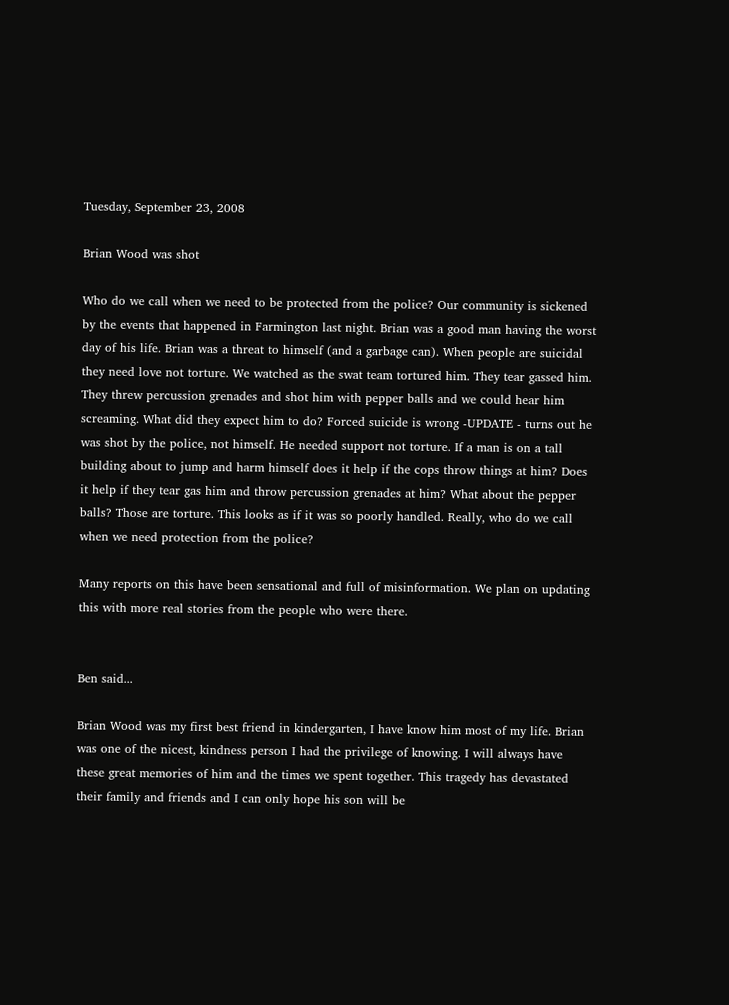Tuesday, September 23, 2008

Brian Wood was shot

Who do we call when we need to be protected from the police? Our community is sickened by the events that happened in Farmington last night. Brian was a good man having the worst day of his life. Brian was a threat to himself (and a garbage can). When people are suicidal they need love not torture. We watched as the swat team tortured him. They tear gassed him. They threw percussion grenades and shot him with pepper balls and we could hear him screaming. What did they expect him to do? Forced suicide is wrong -UPDATE - turns out he was shot by the police, not himself. He needed support not torture. If a man is on a tall building about to jump and harm himself does it help if the cops throw things at him? Does it help if they tear gas him and throw percussion grenades at him? What about the pepper balls? Those are torture. This looks as if it was so poorly handled. Really, who do we call when we need protection from the police?

Many reports on this have been sensational and full of misinformation. We plan on updating this with more real stories from the people who were there.


Ben said...

Brian Wood was my first best friend in kindergarten, I have know him most of my life. Brian was one of the nicest, kindness person I had the privilege of knowing. I will always have these great memories of him and the times we spent together. This tragedy has devastated their family and friends and I can only hope his son will be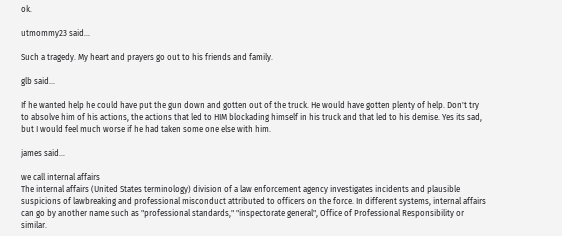ok.

utmommy23 said...

Such a tragedy. My heart and prayers go out to his friends and family.

glb said...

If he wanted help he could have put the gun down and gotten out of the truck. He would have gotten plenty of help. Don't try to absolve him of his actions, the actions that led to HIM blockading himself in his truck and that led to his demise. Yes its sad, but I would feel much worse if he had taken some one else with him.

james said...

we call internal affairs
The internal affairs (United States terminology) division of a law enforcement agency investigates incidents and plausible suspicions of lawbreaking and professional misconduct attributed to officers on the force. In different systems, internal affairs can go by another name such as "professional standards," "inspectorate general", Office of Professional Responsibility or similar.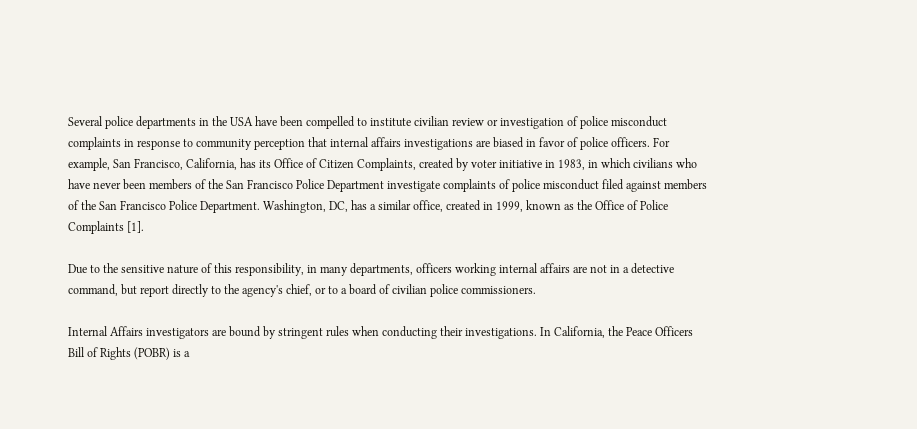Several police departments in the USA have been compelled to institute civilian review or investigation of police misconduct complaints in response to community perception that internal affairs investigations are biased in favor of police officers. For example, San Francisco, California, has its Office of Citizen Complaints, created by voter initiative in 1983, in which civilians who have never been members of the San Francisco Police Department investigate complaints of police misconduct filed against members of the San Francisco Police Department. Washington, DC, has a similar office, created in 1999, known as the Office of Police Complaints [1].

Due to the sensitive nature of this responsibility, in many departments, officers working internal affairs are not in a detective command, but report directly to the agency's chief, or to a board of civilian police commissioners.

Internal Affairs investigators are bound by stringent rules when conducting their investigations. In California, the Peace Officers Bill of Rights (POBR) is a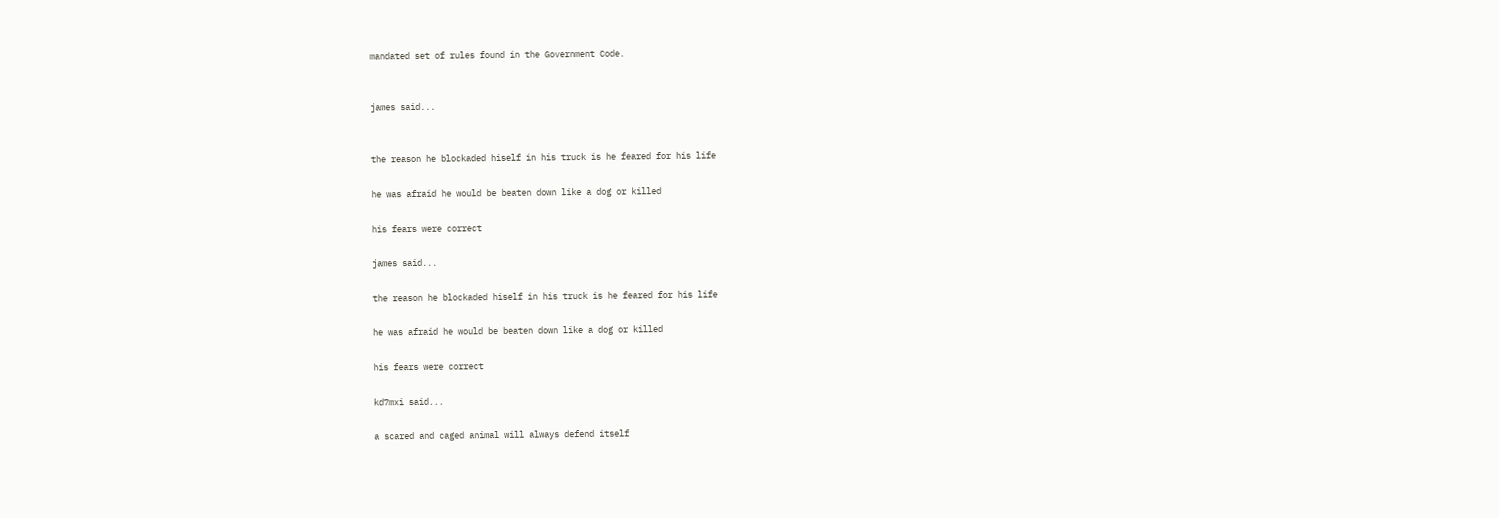mandated set of rules found in the Government Code.


james said...


the reason he blockaded hiself in his truck is he feared for his life

he was afraid he would be beaten down like a dog or killed

his fears were correct

james said...

the reason he blockaded hiself in his truck is he feared for his life

he was afraid he would be beaten down like a dog or killed

his fears were correct

kd7mxi said...

a scared and caged animal will always defend itself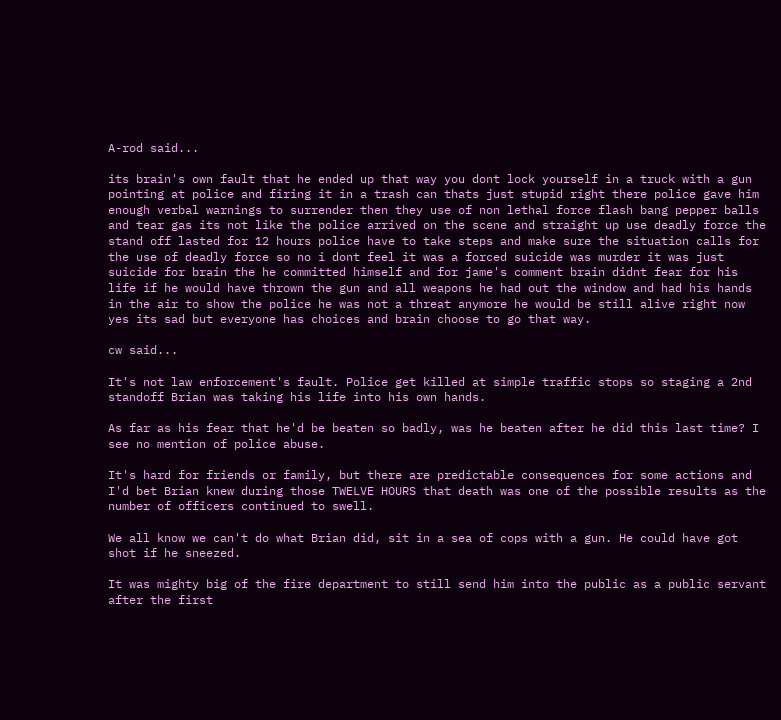A-rod said...

its brain's own fault that he ended up that way you dont lock yourself in a truck with a gun pointing at police and firing it in a trash can thats just stupid right there police gave him enough verbal warnings to surrender then they use of non lethal force flash bang pepper balls and tear gas its not like the police arrived on the scene and straight up use deadly force the stand off lasted for 12 hours police have to take steps and make sure the situation calls for the use of deadly force so no i dont feel it was a forced suicide was murder it was just suicide for brain the he committed himself and for jame's comment brain didnt fear for his life if he would have thrown the gun and all weapons he had out the window and had his hands in the air to show the police he was not a threat anymore he would be still alive right now yes its sad but everyone has choices and brain choose to go that way.

cw said...

It's not law enforcement's fault. Police get killed at simple traffic stops so staging a 2nd standoff Brian was taking his life into his own hands.

As far as his fear that he'd be beaten so badly, was he beaten after he did this last time? I see no mention of police abuse.

It's hard for friends or family, but there are predictable consequences for some actions and I'd bet Brian knew during those TWELVE HOURS that death was one of the possible results as the number of officers continued to swell.

We all know we can't do what Brian did, sit in a sea of cops with a gun. He could have got shot if he sneezed.

It was mighty big of the fire department to still send him into the public as a public servant after the first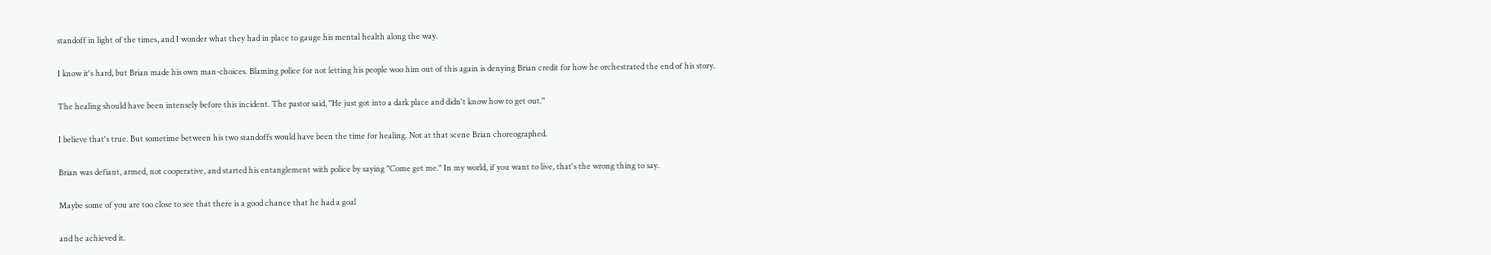standoff in light of the times, and I wonder what they had in place to gauge his mental health along the way.

I know it's hard, but Brian made his own man-choices. Blaming police for not letting his people woo him out of this again is denying Brian credit for how he orchestrated the end of his story.

The healing should have been intensely before this incident. The pastor said, "He just got into a dark place and didn't know how to get out."

I believe that's true. But sometime between his two standoffs would have been the time for healing. Not at that scene Brian choreographed.

Brian was defiant, armed, not cooperative, and started his entanglement with police by saying "Come get me." In my world, if you want to live, that's the wrong thing to say.

Maybe some of you are too close to see that there is a good chance that he had a goal

and he achieved it.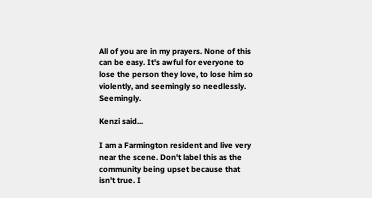All of you are in my prayers. None of this can be easy. It's awful for everyone to lose the person they love, to lose him so violently, and seemingly so needlessly. Seemingly.

Kenzi said...

I am a Farmington resident and live very near the scene. Don't label this as the community being upset because that isn't true. I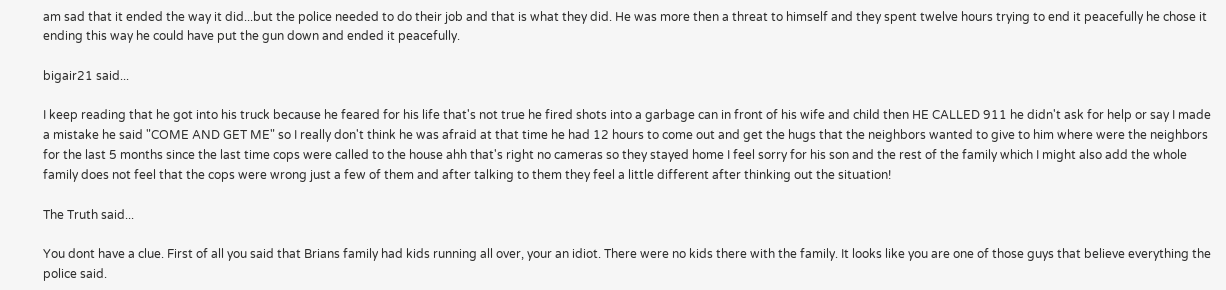am sad that it ended the way it did...but the police needed to do their job and that is what they did. He was more then a threat to himself and they spent twelve hours trying to end it peacefully he chose it ending this way he could have put the gun down and ended it peacefully.

bigair21 said...

I keep reading that he got into his truck because he feared for his life that's not true he fired shots into a garbage can in front of his wife and child then HE CALLED 911 he didn't ask for help or say I made a mistake he said "COME AND GET ME" so I really don't think he was afraid at that time he had 12 hours to come out and get the hugs that the neighbors wanted to give to him where were the neighbors for the last 5 months since the last time cops were called to the house ahh that's right no cameras so they stayed home I feel sorry for his son and the rest of the family which I might also add the whole family does not feel that the cops were wrong just a few of them and after talking to them they feel a little different after thinking out the situation!

The Truth said...

You dont have a clue. First of all you said that Brians family had kids running all over, your an idiot. There were no kids there with the family. It looks like you are one of those guys that believe everything the police said.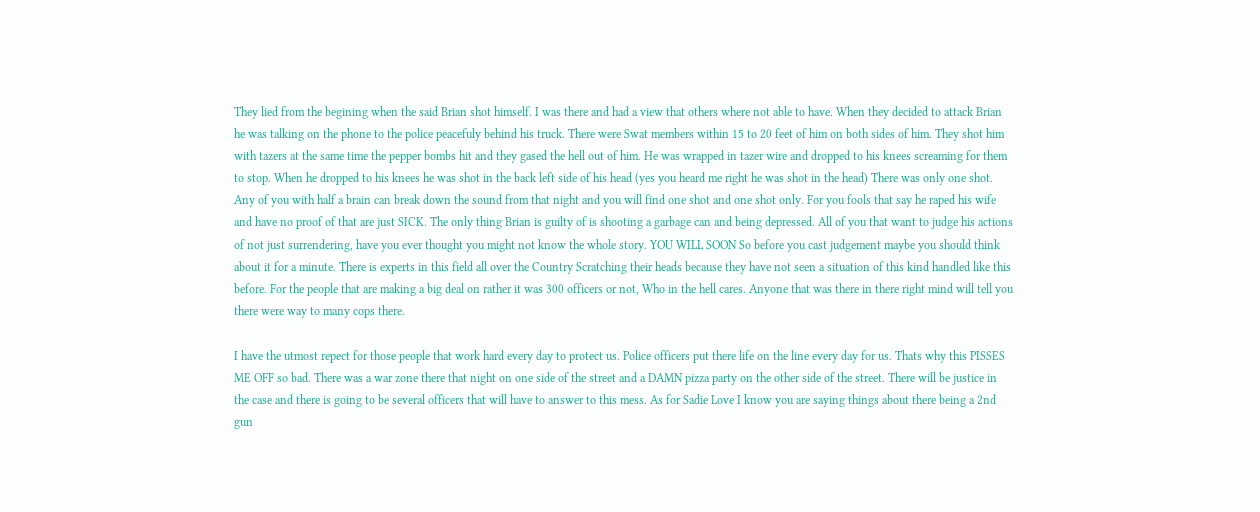They lied from the begining when the said Brian shot himself. I was there and had a view that others where not able to have. When they decided to attack Brian he was talking on the phone to the police peacefuly behind his truck. There were Swat members within 15 to 20 feet of him on both sides of him. They shot him with tazers at the same time the pepper bombs hit and they gased the hell out of him. He was wrapped in tazer wire and dropped to his knees screaming for them to stop. When he dropped to his knees he was shot in the back left side of his head (yes you heard me right he was shot in the head) There was only one shot. Any of you with half a brain can break down the sound from that night and you will find one shot and one shot only. For you fools that say he raped his wife and have no proof of that are just SICK. The only thing Brian is guilty of is shooting a garbage can and being depressed. All of you that want to judge his actions of not just surrendering, have you ever thought you might not know the whole story. YOU WILL SOON So before you cast judgement maybe you should think about it for a minute. There is experts in this field all over the Country Scratching their heads because they have not seen a situation of this kind handled like this before. For the people that are making a big deal on rather it was 300 officers or not, Who in the hell cares. Anyone that was there in there right mind will tell you there were way to many cops there.

I have the utmost repect for those people that work hard every day to protect us. Police officers put there life on the line every day for us. Thats why this PISSES ME OFF so bad. There was a war zone there that night on one side of the street and a DAMN pizza party on the other side of the street. There will be justice in the case and there is going to be several officers that will have to answer to this mess. As for Sadie Love I know you are saying things about there being a 2nd gun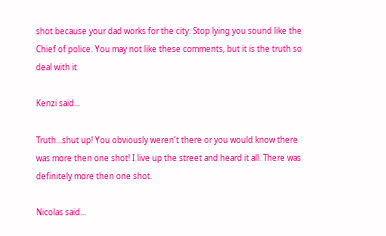shot because your dad works for the city. Stop lying you sound like the Chief of police. You may not like these comments, but it is the truth so deal with it

Kenzi said...

Truth...shut up! You obviously weren't there or you would know there was more then one shot! I live up the street and heard it all. There was definitely more then one shot.

Nicolas said...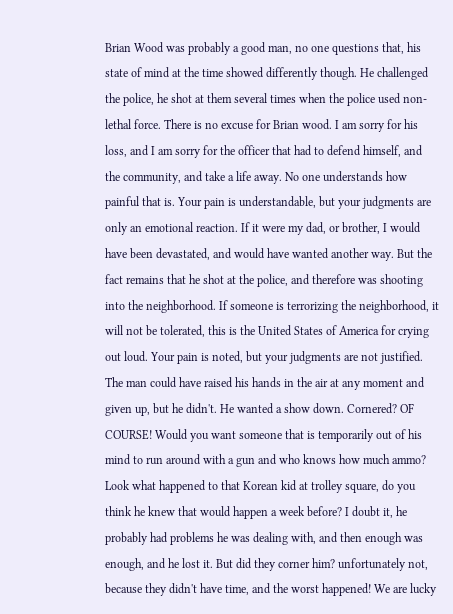Brian Wood was probably a good man, no one questions that, his state of mind at the time showed differently though. He challenged the police, he shot at them several times when the police used non-lethal force. There is no excuse for Brian wood. I am sorry for his loss, and I am sorry for the officer that had to defend himself, and the community, and take a life away. No one understands how painful that is. Your pain is understandable, but your judgments are only an emotional reaction. If it were my dad, or brother, I would have been devastated, and would have wanted another way. But the fact remains that he shot at the police, and therefore was shooting into the neighborhood. If someone is terrorizing the neighborhood, it will not be tolerated, this is the United States of America for crying out loud. Your pain is noted, but your judgments are not justified. The man could have raised his hands in the air at any moment and given up, but he didn't. He wanted a show down. Cornered? OF COURSE! Would you want someone that is temporarily out of his mind to run around with a gun and who knows how much ammo? Look what happened to that Korean kid at trolley square, do you think he knew that would happen a week before? I doubt it, he probably had problems he was dealing with, and then enough was enough, and he lost it. But did they corner him? unfortunately not, because they didn't have time, and the worst happened! We are lucky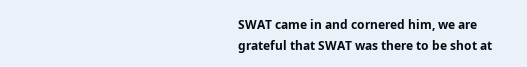SWAT came in and cornered him, we are grateful that SWAT was there to be shot at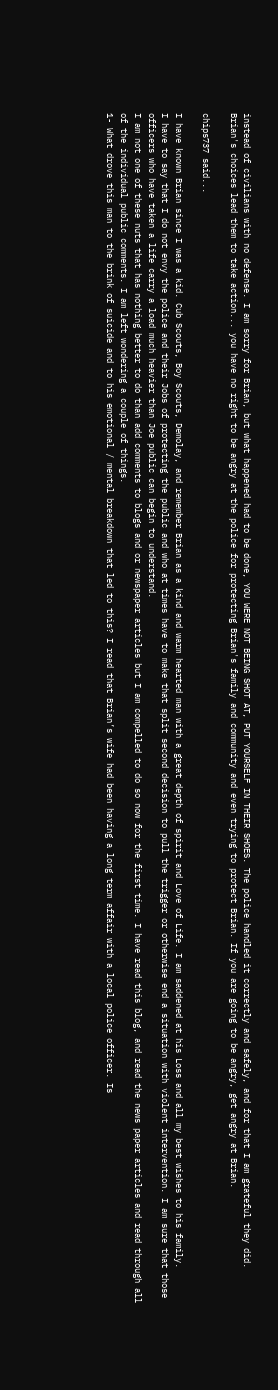instead of civilians with no defense. I am sorry for Brian, but what happened had to be done, YOU WERE NOT BEING SHOT AT, PUT YOURSELF IN THEIR SHOES. The police handled it correctly and safely, and for that I am grateful they did. Brian's choices lead them to take action... you have no right to be angry at the police for protecting Brian's family and community and even trying to protect Brian. If you are going to be angry, get angry at Brian.

chips737 said...

I have known Brian since I was a kid. Cub Scouts, Boy Scouts, Demolay, and remember Brian as a kind and warm hearted man with a great depth of spirit and Love of Life. I am saddened at his Loss and all my best wishes to his family.
I have to say that I do not envy the police and their Jobs of protecting the public and who at times have to make that split second decision to pull the trigger or otherwise end a situation with violent intervention. I am sure that those officers who have taken a life carry a load much heavier than Joe public can begin to understand.
I am not one of these nuts that has nothing better to do than add comments to blogs and or newspaper articles but I am compelled to do so now for the first time. I have read this blog, and read the news paper articles and read through all of the individual public comments. I am left wondering a couple of things.
1- What drove this man to the brink of suicide and to his emotional / mental breakdown that led to this? I read that Brian’s wife had been having a long term affair with a local police officer. Is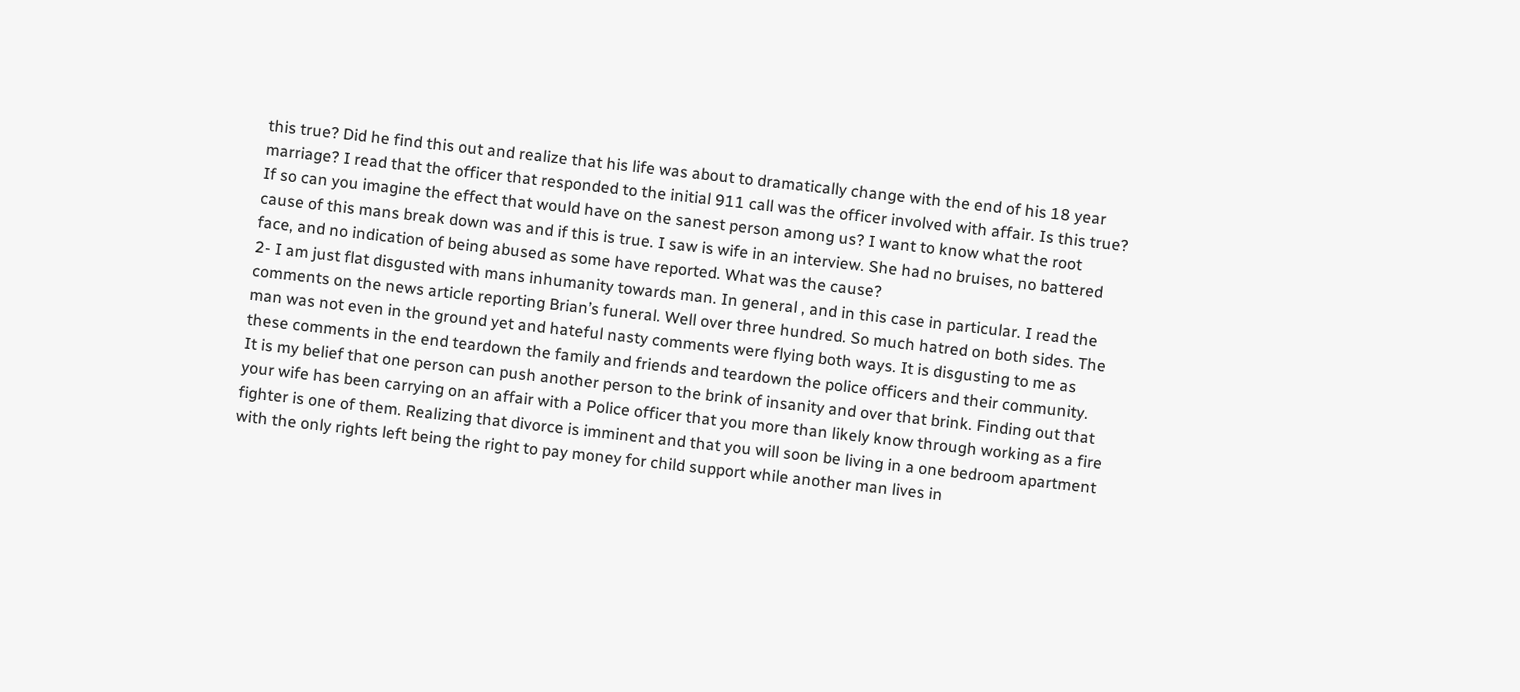this true? Did he find this out and realize that his life was about to dramatically change with the end of his 18 year marriage? I read that the officer that responded to the initial 911 call was the officer involved with affair. Is this true? If so can you imagine the effect that would have on the sanest person among us? I want to know what the root cause of this mans break down was and if this is true. I saw is wife in an interview. She had no bruises, no battered face, and no indication of being abused as some have reported. What was the cause?
2- I am just flat disgusted with mans inhumanity towards man. In general , and in this case in particular. I read the comments on the news article reporting Brian’s funeral. Well over three hundred. So much hatred on both sides. The man was not even in the ground yet and hateful nasty comments were flying both ways. It is disgusting to me as these comments in the end teardown the family and friends and teardown the police officers and their community.
It is my belief that one person can push another person to the brink of insanity and over that brink. Finding out that your wife has been carrying on an affair with a Police officer that you more than likely know through working as a fire fighter is one of them. Realizing that divorce is imminent and that you will soon be living in a one bedroom apartment with the only rights left being the right to pay money for child support while another man lives in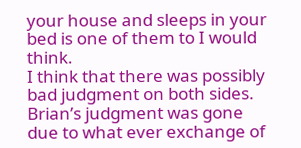your house and sleeps in your bed is one of them to I would think.
I think that there was possibly bad judgment on both sides. Brian’s judgment was gone due to what ever exchange of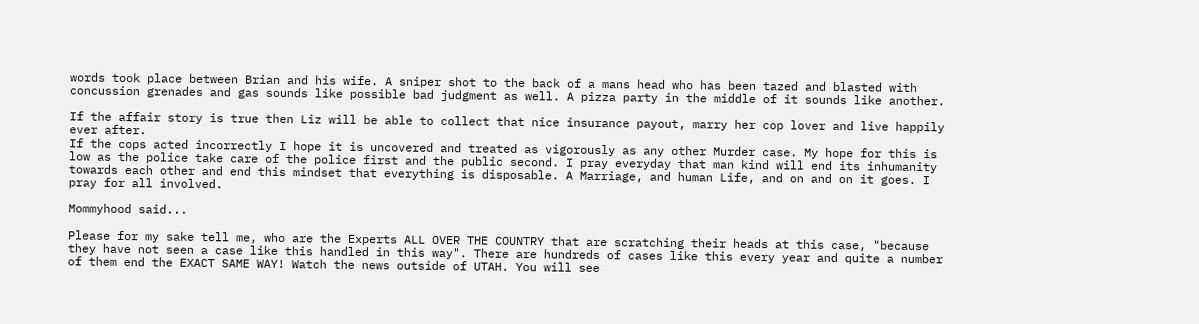words took place between Brian and his wife. A sniper shot to the back of a mans head who has been tazed and blasted with concussion grenades and gas sounds like possible bad judgment as well. A pizza party in the middle of it sounds like another.

If the affair story is true then Liz will be able to collect that nice insurance payout, marry her cop lover and live happily ever after.
If the cops acted incorrectly I hope it is uncovered and treated as vigorously as any other Murder case. My hope for this is low as the police take care of the police first and the public second. I pray everyday that man kind will end its inhumanity towards each other and end this mindset that everything is disposable. A Marriage, and human Life, and on and on it goes. I pray for all involved.

Mommyhood said...

Please for my sake tell me, who are the Experts ALL OVER THE COUNTRY that are scratching their heads at this case, "because they have not seen a case like this handled in this way". There are hundreds of cases like this every year and quite a number of them end the EXACT SAME WAY! Watch the news outside of UTAH. You will see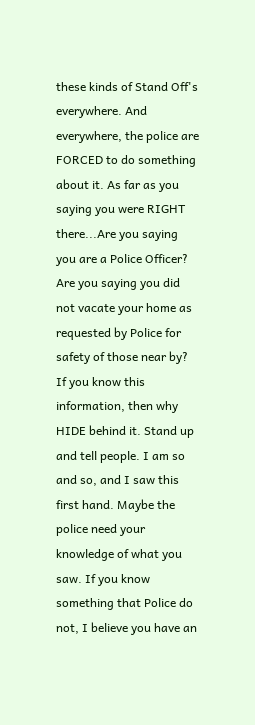these kinds of Stand Off's everywhere. And everywhere, the police are FORCED to do something about it. As far as you saying you were RIGHT there...Are you saying you are a Police Officer? Are you saying you did not vacate your home as requested by Police for safety of those near by? If you know this information, then why HIDE behind it. Stand up and tell people. I am so and so, and I saw this first hand. Maybe the police need your knowledge of what you saw. If you know something that Police do not, I believe you have an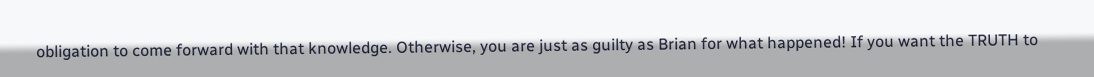obligation to come forward with that knowledge. Otherwise, you are just as guilty as Brian for what happened! If you want the TRUTH to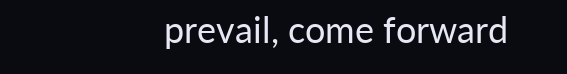prevail, come forward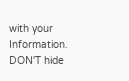with your Information. DON'T hide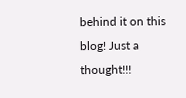behind it on this blog! Just a thought!!!